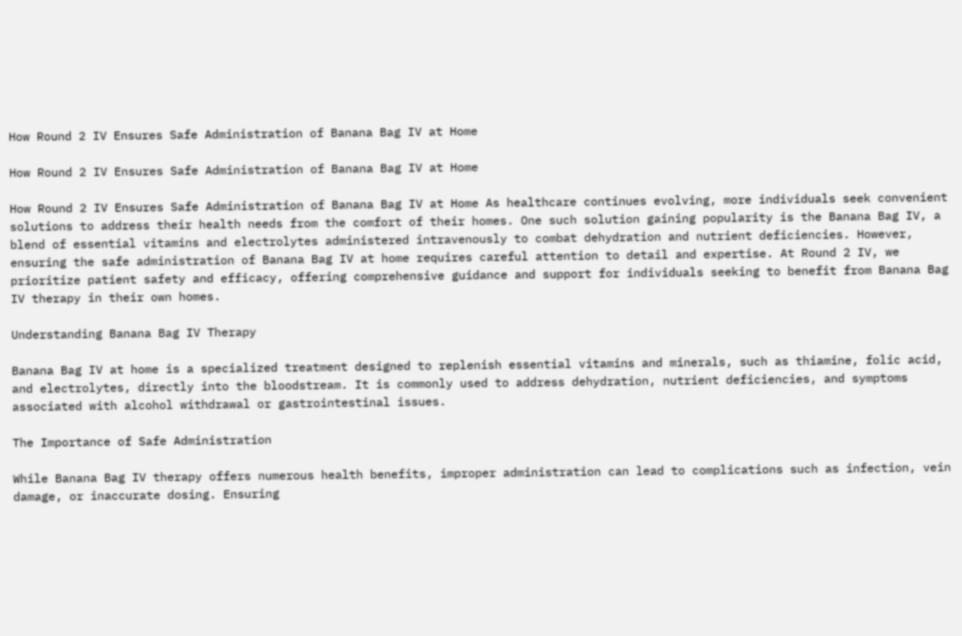How Round 2 IV Ensures Safe Administration of Banana Bag IV at Home

How Round 2 IV Ensures Safe Administration of Banana Bag IV at Home

How Round 2 IV Ensures Safe Administration of Banana Bag IV at Home As healthcare continues evolving, more individuals seek convenient solutions to address their health needs from the comfort of their homes. One such solution gaining popularity is the Banana Bag IV, a blend of essential vitamins and electrolytes administered intravenously to combat dehydration and nutrient deficiencies. However, ensuring the safe administration of Banana Bag IV at home requires careful attention to detail and expertise. At Round 2 IV, we prioritize patient safety and efficacy, offering comprehensive guidance and support for individuals seeking to benefit from Banana Bag IV therapy in their own homes.

Understanding Banana Bag IV Therapy

Banana Bag IV at home is a specialized treatment designed to replenish essential vitamins and minerals, such as thiamine, folic acid, and electrolytes, directly into the bloodstream. It is commonly used to address dehydration, nutrient deficiencies, and symptoms associated with alcohol withdrawal or gastrointestinal issues.

The Importance of Safe Administration

While Banana Bag IV therapy offers numerous health benefits, improper administration can lead to complications such as infection, vein damage, or inaccurate dosing. Ensuring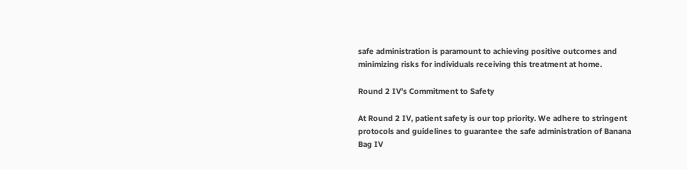safe administration is paramount to achieving positive outcomes and minimizing risks for individuals receiving this treatment at home.

Round 2 IV’s Commitment to Safety

At Round 2 IV, patient safety is our top priority. We adhere to stringent protocols and guidelines to guarantee the safe administration of Banana Bag IV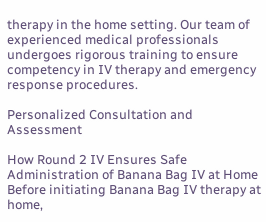therapy in the home setting. Our team of experienced medical professionals undergoes rigorous training to ensure competency in IV therapy and emergency response procedures.

Personalized Consultation and Assessment

How Round 2 IV Ensures Safe Administration of Banana Bag IV at Home Before initiating Banana Bag IV therapy at home,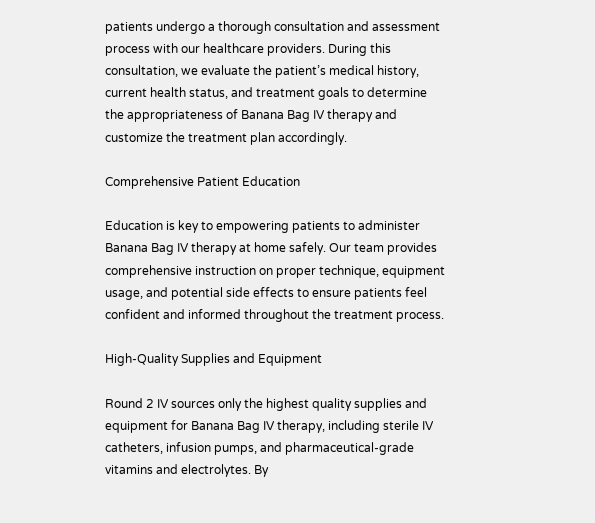patients undergo a thorough consultation and assessment process with our healthcare providers. During this consultation, we evaluate the patient’s medical history, current health status, and treatment goals to determine the appropriateness of Banana Bag IV therapy and customize the treatment plan accordingly.

Comprehensive Patient Education

Education is key to empowering patients to administer Banana Bag IV therapy at home safely. Our team provides comprehensive instruction on proper technique, equipment usage, and potential side effects to ensure patients feel confident and informed throughout the treatment process.

High-Quality Supplies and Equipment

Round 2 IV sources only the highest quality supplies and equipment for Banana Bag IV therapy, including sterile IV catheters, infusion pumps, and pharmaceutical-grade vitamins and electrolytes. By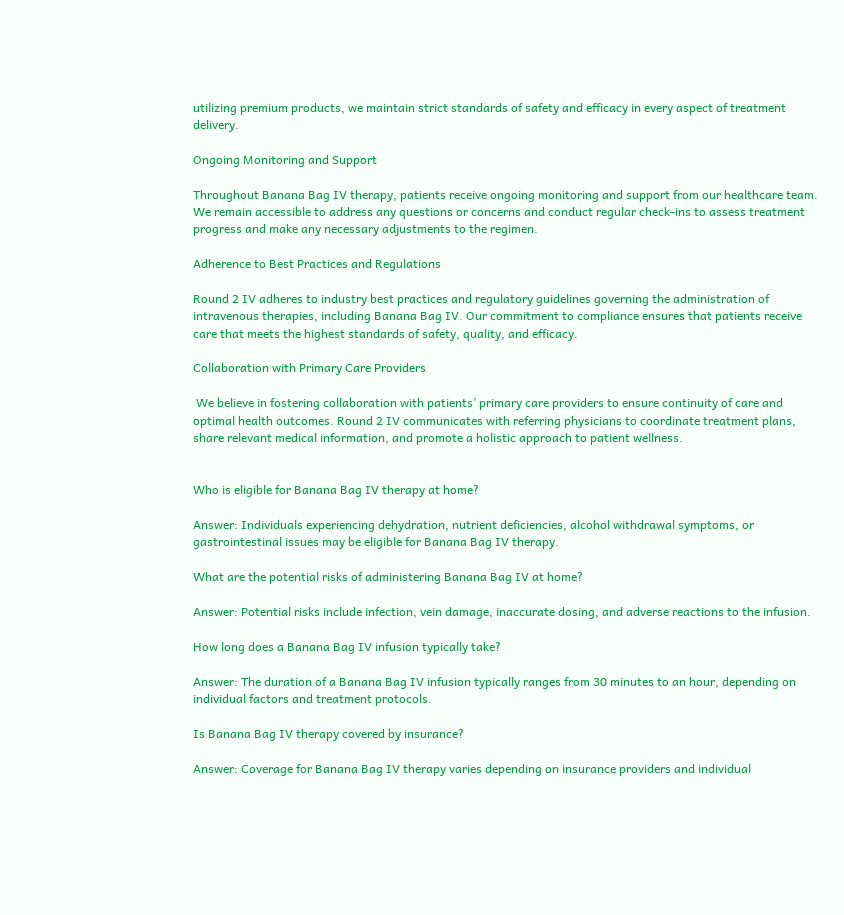utilizing premium products, we maintain strict standards of safety and efficacy in every aspect of treatment delivery.

Ongoing Monitoring and Support

Throughout Banana Bag IV therapy, patients receive ongoing monitoring and support from our healthcare team. We remain accessible to address any questions or concerns and conduct regular check-ins to assess treatment progress and make any necessary adjustments to the regimen.

Adherence to Best Practices and Regulations

Round 2 IV adheres to industry best practices and regulatory guidelines governing the administration of intravenous therapies, including Banana Bag IV. Our commitment to compliance ensures that patients receive care that meets the highest standards of safety, quality, and efficacy.

Collaboration with Primary Care Providers

 We believe in fostering collaboration with patients’ primary care providers to ensure continuity of care and optimal health outcomes. Round 2 IV communicates with referring physicians to coordinate treatment plans, share relevant medical information, and promote a holistic approach to patient wellness.


Who is eligible for Banana Bag IV therapy at home?

Answer: Individuals experiencing dehydration, nutrient deficiencies, alcohol withdrawal symptoms, or gastrointestinal issues may be eligible for Banana Bag IV therapy.

What are the potential risks of administering Banana Bag IV at home?

Answer: Potential risks include infection, vein damage, inaccurate dosing, and adverse reactions to the infusion.

How long does a Banana Bag IV infusion typically take?

Answer: The duration of a Banana Bag IV infusion typically ranges from 30 minutes to an hour, depending on individual factors and treatment protocols.

Is Banana Bag IV therapy covered by insurance?

Answer: Coverage for Banana Bag IV therapy varies depending on insurance providers and individual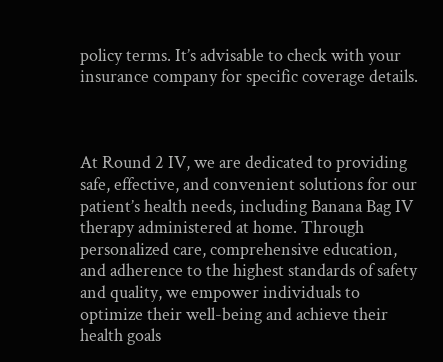policy terms. It’s advisable to check with your insurance company for specific coverage details.



At Round 2 IV, we are dedicated to providing safe, effective, and convenient solutions for our patient’s health needs, including Banana Bag IV therapy administered at home. Through personalized care, comprehensive education, and adherence to the highest standards of safety and quality, we empower individuals to optimize their well-being and achieve their health goals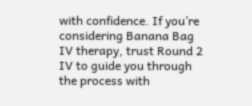with confidence. If you’re considering Banana Bag IV therapy, trust Round 2 IV to guide you through the process with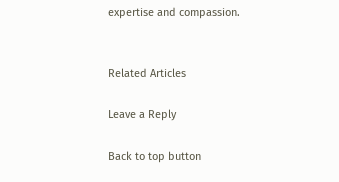expertise and compassion.


Related Articles

Leave a Reply

Back to top button